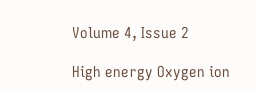Volume 4, Issue 2

High energy Oxygen ion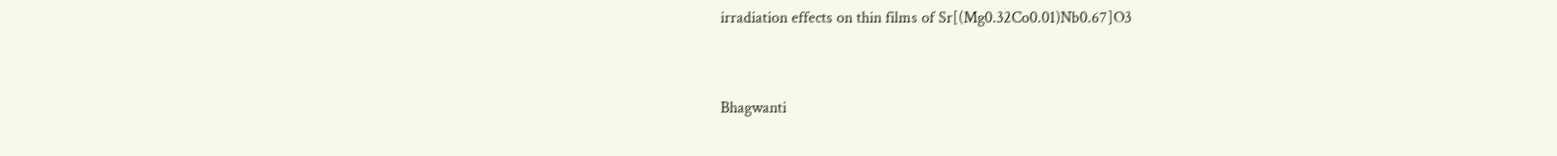irradiation effects on thin films of Sr[(Mg0.32Co0.01)Nb0.67]O3


Bhagwanti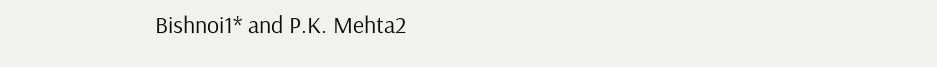Bishnoi1* and P.K. Mehta2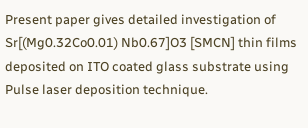Present paper gives detailed investigation of Sr[(Mg0.32Co0.01) Nb0.67]O3 [SMCN] thin films deposited on ITO coated glass substrate using Pulse laser deposition technique.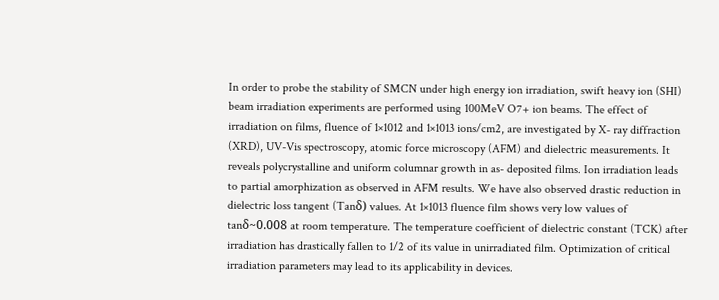In order to probe the stability of SMCN under high energy ion irradiation, swift heavy ion (SHI) beam irradiation experiments are performed using 100MeV O7+ ion beams. The effect of irradiation on films, fluence of 1×1012 and 1×1013 ions/cm2, are investigated by X- ray diffraction (XRD), UV-Vis spectroscopy, atomic force microscopy (AFM) and dielectric measurements. It reveals polycrystalline and uniform columnar growth in as- deposited films. Ion irradiation leads to partial amorphization as observed in AFM results. We have also observed drastic reduction in dielectric loss tangent (Tanδ) values. At 1×1013 fluence film shows very low values of tanδ~0.008 at room temperature. The temperature coefficient of dielectric constant (TCK) after irradiation has drastically fallen to 1/2 of its value in unirradiated film. Optimization of critical irradiation parameters may lead to its applicability in devices.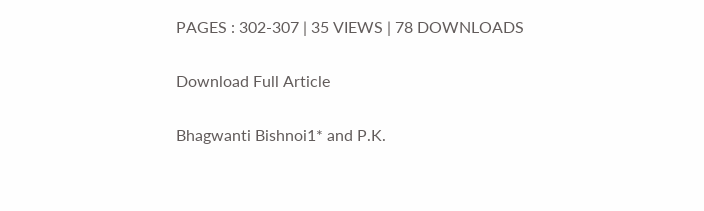PAGES : 302-307 | 35 VIEWS | 78 DOWNLOADS

Download Full Article

Bhagwanti Bishnoi1* and P.K.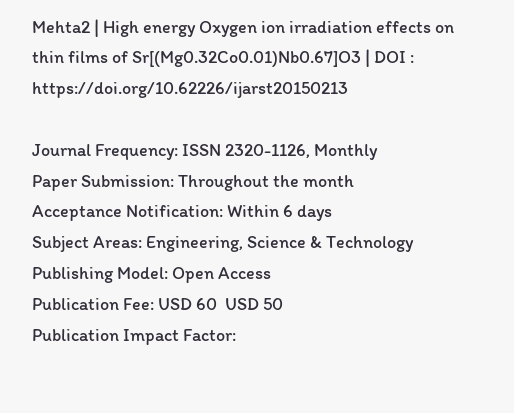Mehta2 | High energy Oxygen ion irradiation effects on thin films of Sr[(Mg0.32Co0.01)Nb0.67]O3 | DOI : https://doi.org/10.62226/ijarst20150213

Journal Frequency: ISSN 2320-1126, Monthly
Paper Submission: Throughout the month
Acceptance Notification: Within 6 days
Subject Areas: Engineering, Science & Technology
Publishing Model: Open Access
Publication Fee: USD 60  USD 50
Publication Impact Factor: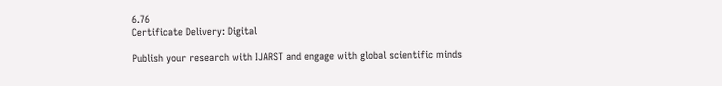6.76
Certificate Delivery: Digital

Publish your research with IJARST and engage with global scientific minds